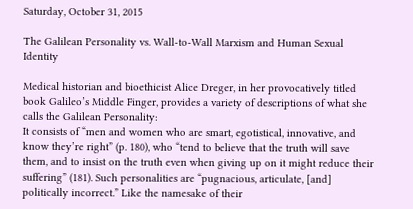Saturday, October 31, 2015

The Galilean Personality vs. Wall-to-Wall Marxism and Human Sexual Identity

Medical historian and bioethicist Alice Dreger, in her provocatively titled book Galileo’s Middle Finger, provides a variety of descriptions of what she calls the Galilean Personality:
It consists of “men and women who are smart, egotistical, innovative, and know they’re right” (p. 180), who “tend to believe that the truth will save them, and to insist on the truth even when giving up on it might reduce their suffering” (181). Such personalities are “pugnacious, articulate, [and] politically incorrect.” Like the namesake of their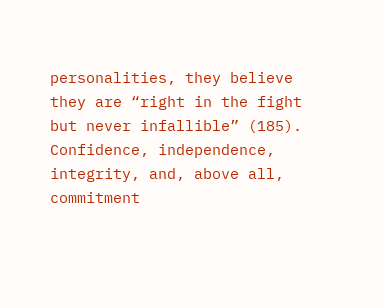personalities, they believe they are “right in the fight but never infallible” (185).
Confidence, independence, integrity, and, above all, commitment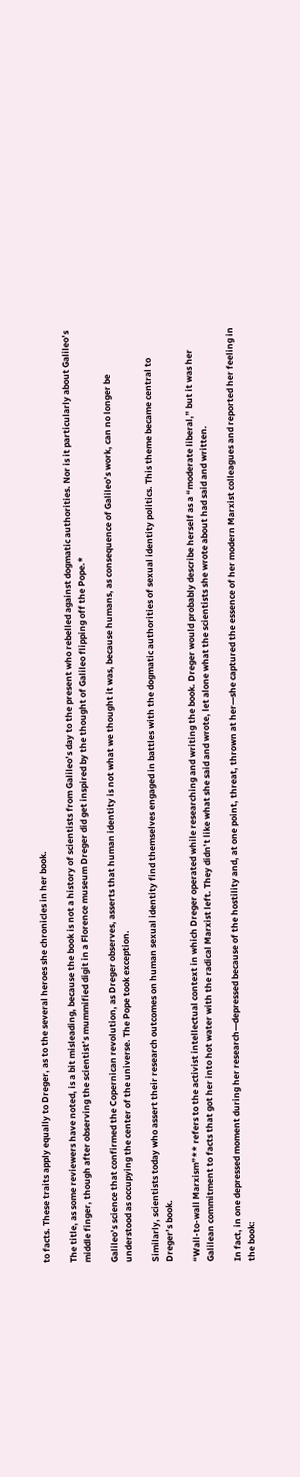to facts. These traits apply equally to Dreger, as to the several heroes she chronicles in her book.

The title, as some reviewers have noted, is a bit misleading, because the book is not a history of scientists from Galileo’s day to the present who rebelled against dogmatic authorities. Nor is it particularly about Galileo’s middle finger, though after observing the scientist’s mummified digit in a Florence museum Dreger did get inspired by the thought of Galileo flipping off the Pope.*

Galileo’s science that confirmed the Copernican revolution, as Dreger observes, asserts that human identity is not what we thought it was, because humans, as consequence of Galileo’s work, can no longer be understood as occupying the center of the universe. The Pope took exception.

Similarly, scientists today who assert their research outcomes on human sexual identity find themselves engaged in battles with the dogmatic authorities of sexual identity politics. This theme became central to Dreger’s book.

“Wall-to-wall Marxism”** refers to the activist intellectual context in which Dreger operated while researching and writing the book. Dreger would probably describe herself as a “moderate liberal,” but it was her Galilean commitment to facts that got her into hot water with the radical Marxist left. They didn’t like what she said and wrote, let alone what the scientists she wrote about had said and written.

In fact, in one depressed moment during her research—depressed because of the hostility and, at one point, threat, thrown at her—she captured the essence of her modern Marxist colleagues and reported her feeling in the book: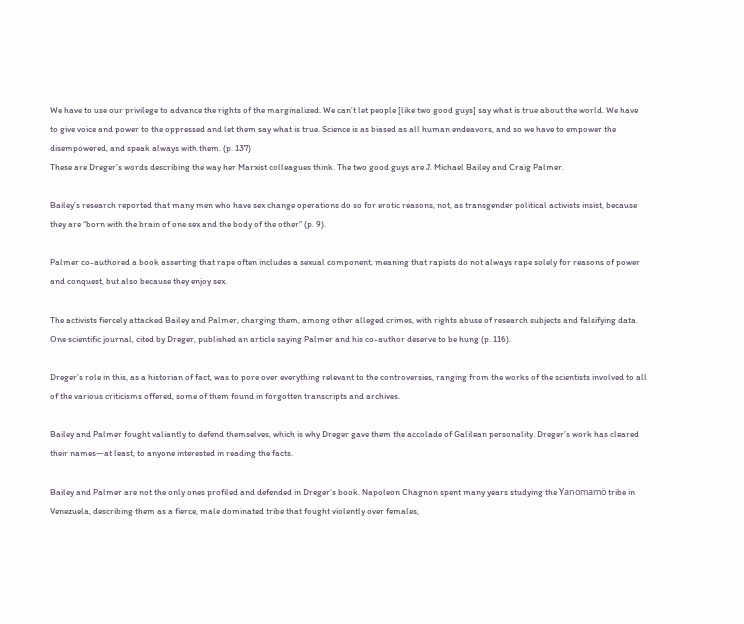We have to use our privilege to advance the rights of the marginalized. We can’t let people [like two good guys] say what is true about the world. We have to give voice and power to the oppressed and let them say what is true. Science is as biased as all human endeavors, and so we have to empower the disempowered, and speak always with them. (p. 137)
These are Dreger’s words describing the way her Marxist colleagues think. The two good guys are J. Michael Bailey and Craig Palmer.

Bailey’s research reported that many men who have sex change operations do so for erotic reasons, not, as transgender political activists insist, because they are “born with the brain of one sex and the body of the other” (p. 9).

Palmer co-authored a book asserting that rape often includes a sexual component, meaning that rapists do not always rape solely for reasons of power and conquest, but also because they enjoy sex.

The activists fiercely attacked Bailey and Palmer, charging them, among other alleged crimes, with rights abuse of research subjects and falsifying data. One scientific journal, cited by Dreger, published an article saying Palmer and his co-author deserve to be hung (p. 116).

Dreger’s role in this, as a historian of fact, was to pore over everything relevant to the controversies, ranging from the works of the scientists involved to all of the various criticisms offered, some of them found in forgotten transcripts and archives.

Bailey and Palmer fought valiantly to defend themselves, which is why Dreger gave them the accolade of Galilean personality. Dreger’s work has cleared their names—at least, to anyone interested in reading the facts.

Bailey and Palmer are not the only ones profiled and defended in Dreger’s book. Napoleon Chagnon spent many years studying the Yanomamö tribe in Venezuela, describing them as a fierce, male dominated tribe that fought violently over females,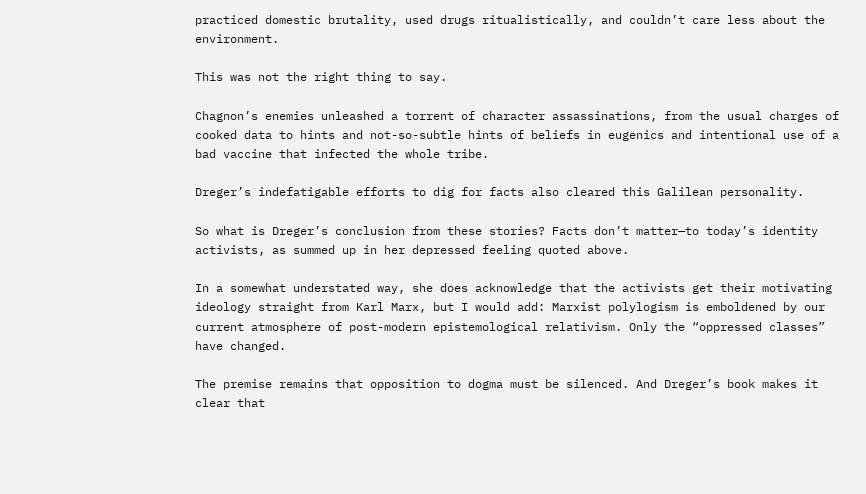practiced domestic brutality, used drugs ritualistically, and couldn’t care less about the environment.

This was not the right thing to say.

Chagnon’s enemies unleashed a torrent of character assassinations, from the usual charges of cooked data to hints and not-so-subtle hints of beliefs in eugenics and intentional use of a bad vaccine that infected the whole tribe.

Dreger’s indefatigable efforts to dig for facts also cleared this Galilean personality.

So what is Dreger’s conclusion from these stories? Facts don’t matter—to today’s identity activists, as summed up in her depressed feeling quoted above.

In a somewhat understated way, she does acknowledge that the activists get their motivating ideology straight from Karl Marx, but I would add: Marxist polylogism is emboldened by our current atmosphere of post-modern epistemological relativism. Only the “oppressed classes” have changed.

The premise remains that opposition to dogma must be silenced. And Dreger’s book makes it clear that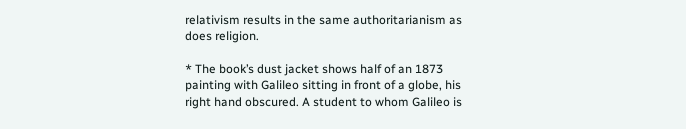relativism results in the same authoritarianism as does religion.

* The book’s dust jacket shows half of an 1873 painting with Galileo sitting in front of a globe, his right hand obscured. A student to whom Galileo is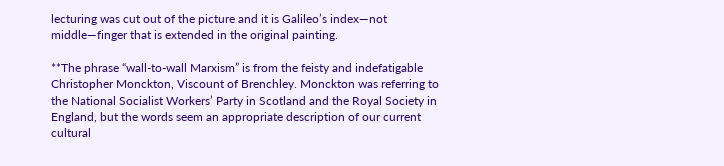lecturing was cut out of the picture and it is Galileo’s index—not middle—finger that is extended in the original painting.

**The phrase “wall-to-wall Marxism” is from the feisty and indefatigable Christopher Monckton, Viscount of Brenchley. Monckton was referring to the National Socialist Workers’ Party in Scotland and the Royal Society in England, but the words seem an appropriate description of our current cultural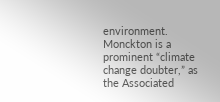environment. Monckton is a prominent “climate change doubter,” as the Associated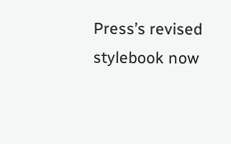Press’s revised stylebook now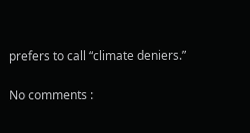prefers to call “climate deniers.”

No comments :